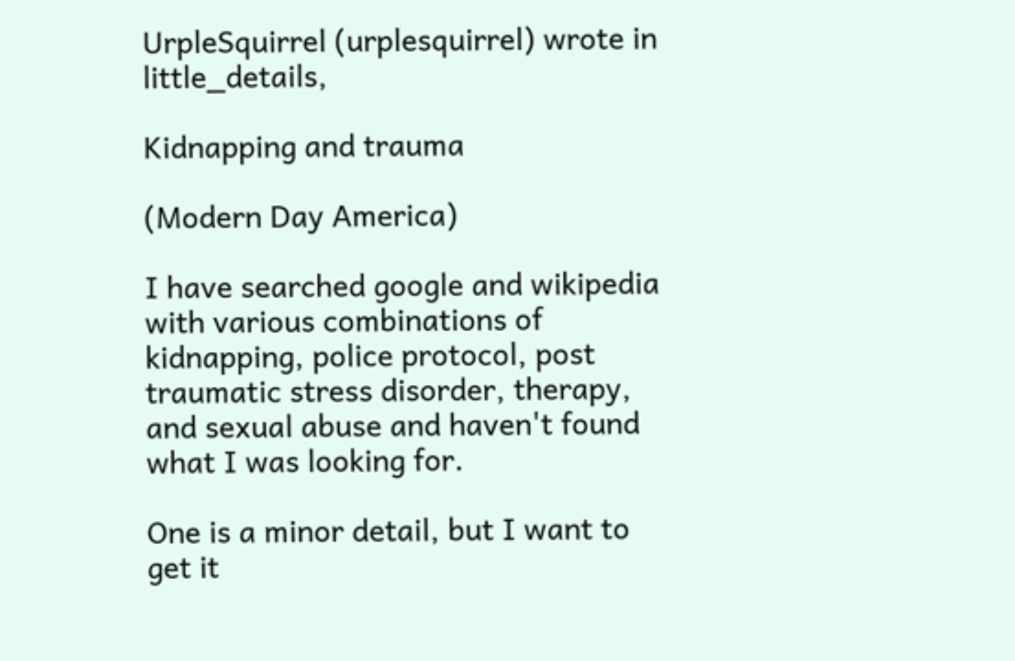UrpleSquirrel (urplesquirrel) wrote in little_details,

Kidnapping and trauma

(Modern Day America)

I have searched google and wikipedia with various combinations of kidnapping, police protocol, post traumatic stress disorder, therapy, and sexual abuse and haven't found what I was looking for.

One is a minor detail, but I want to get it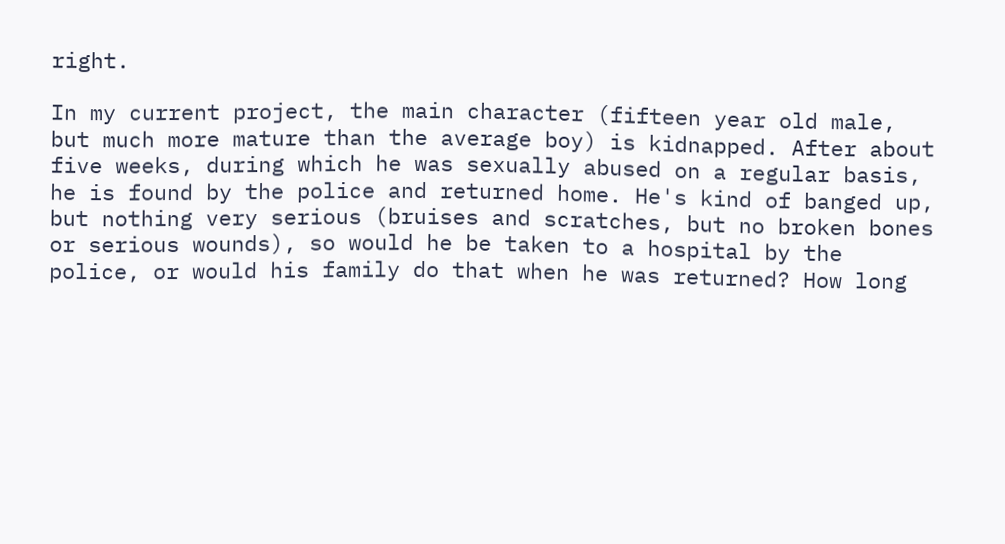right.

In my current project, the main character (fifteen year old male, but much more mature than the average boy) is kidnapped. After about five weeks, during which he was sexually abused on a regular basis, he is found by the police and returned home. He's kind of banged up, but nothing very serious (bruises and scratches, but no broken bones or serious wounds), so would he be taken to a hospital by the police, or would his family do that when he was returned? How long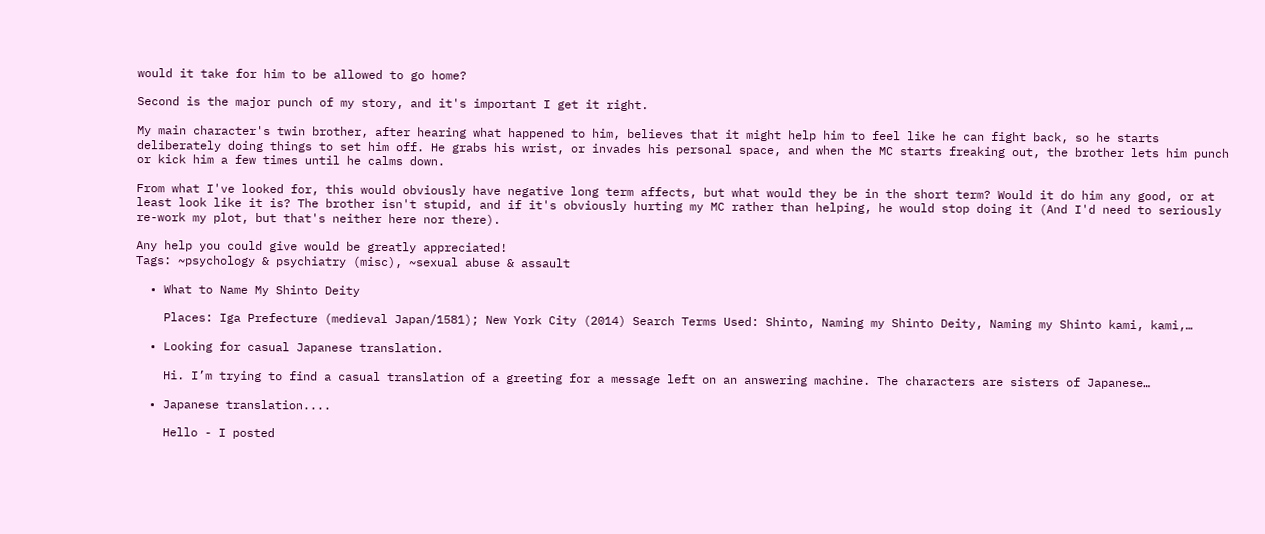would it take for him to be allowed to go home?

Second is the major punch of my story, and it's important I get it right.

My main character's twin brother, after hearing what happened to him, believes that it might help him to feel like he can fight back, so he starts deliberately doing things to set him off. He grabs his wrist, or invades his personal space, and when the MC starts freaking out, the brother lets him punch or kick him a few times until he calms down.

From what I've looked for, this would obviously have negative long term affects, but what would they be in the short term? Would it do him any good, or at least look like it is? The brother isn't stupid, and if it's obviously hurting my MC rather than helping, he would stop doing it (And I'd need to seriously re-work my plot, but that's neither here nor there).

Any help you could give would be greatly appreciated!
Tags: ~psychology & psychiatry (misc), ~sexual abuse & assault

  • What to Name My Shinto Deity

    Places: Iga Prefecture (medieval Japan/1581); New York City (2014) Search Terms Used: Shinto, Naming my Shinto Deity, Naming my Shinto kami, kami,…

  • Looking for casual Japanese translation.

    Hi. I’m trying to find a casual translation of a greeting for a message left on an answering machine. The characters are sisters of Japanese…

  • Japanese translation....

    Hello - I posted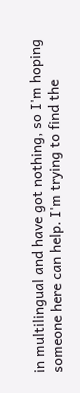in multilingual and have got nothing, so I'm hoping someone here can help. I'm trying to find the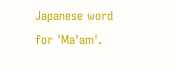Japanese word for 'Ma'am'.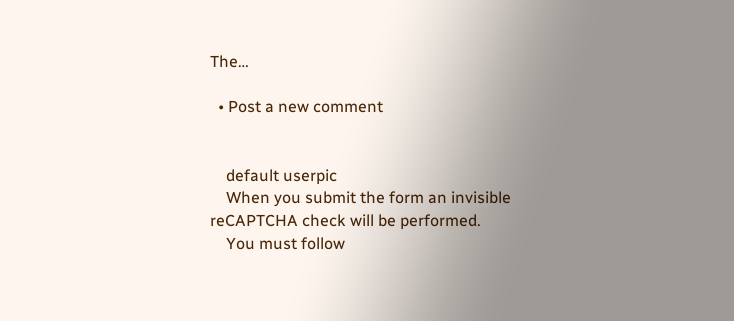The…

  • Post a new comment


    default userpic
    When you submit the form an invisible reCAPTCHA check will be performed.
    You must follow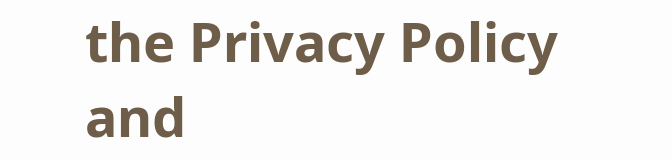the Privacy Policy and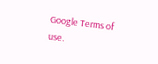Google Terms of use.